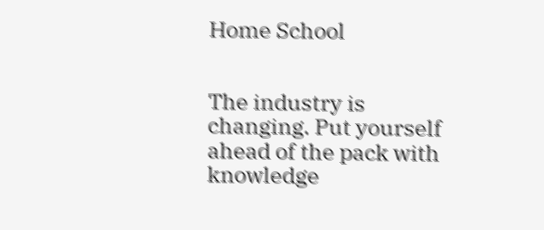Home School


The industry is changing. Put yourself ahead of the pack with knowledge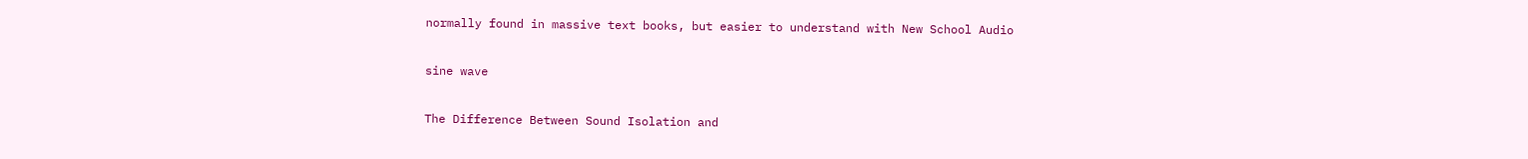normally found in massive text books, but easier to understand with New School Audio

sine wave

The Difference Between Sound Isolation and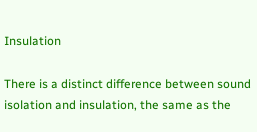Insulation

There is a distinct difference between sound isolation and insulation, the same as the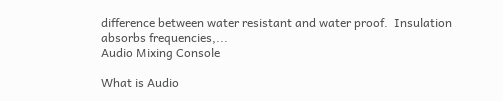difference between water resistant and water proof.  Insulation absorbs frequencies,...
Audio Mixing Console

What is Audio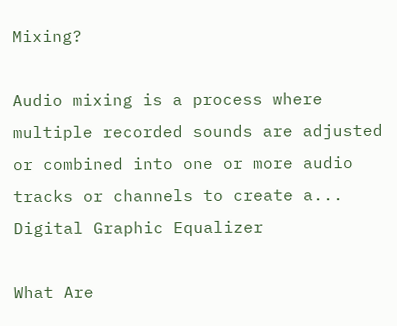Mixing?

Audio mixing is a process where multiple recorded sounds are adjusted or combined into one or more audio tracks or channels to create a...
Digital Graphic Equalizer

What Are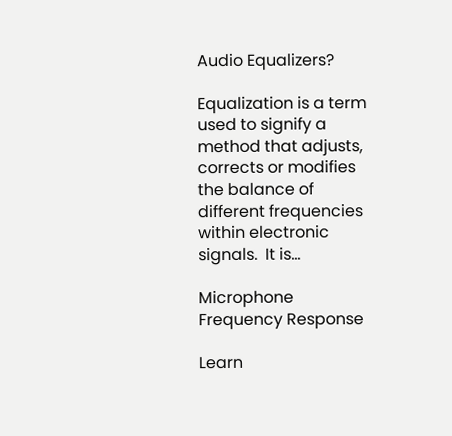Audio Equalizers?

Equalization is a term used to signify a method that adjusts, corrects or modifies the balance of different frequencies within electronic signals.  It is...

Microphone Frequency Response

Learn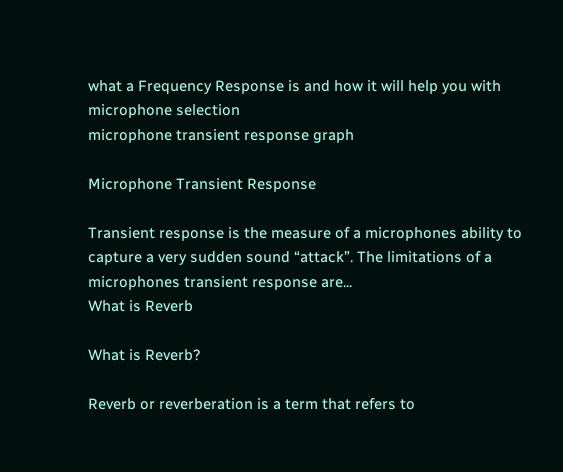what a Frequency Response is and how it will help you with microphone selection
microphone transient response graph

Microphone Transient Response

Transient response is the measure of a microphones ability to capture a very sudden sound “attack”. The limitations of a microphones transient response are...
What is Reverb

What is Reverb?

Reverb or reverberation is a term that refers to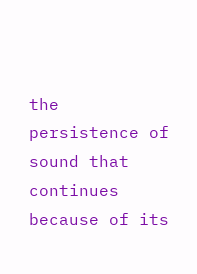the persistence of sound that continues because of its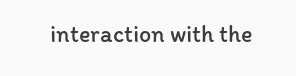interaction with the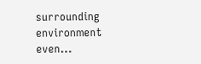surrounding environment even...